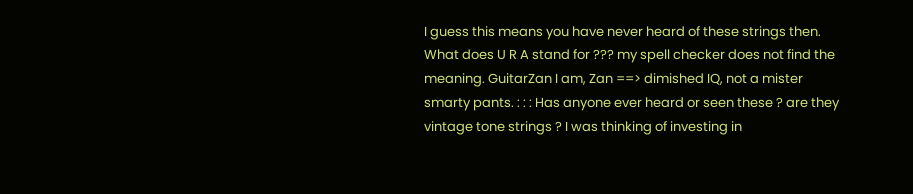I guess this means you have never heard of these strings then. What does U R A stand for ??? my spell checker does not find the meaning. GuitarZan I am, Zan ==> dimished IQ, not a mister smarty pants. : : : Has anyone ever heard or seen these ? are they vintage tone strings ? I was thinking of investing in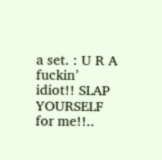a set. : U R A fuckin’ idiot!! SLAP YOURSELF for me!!..